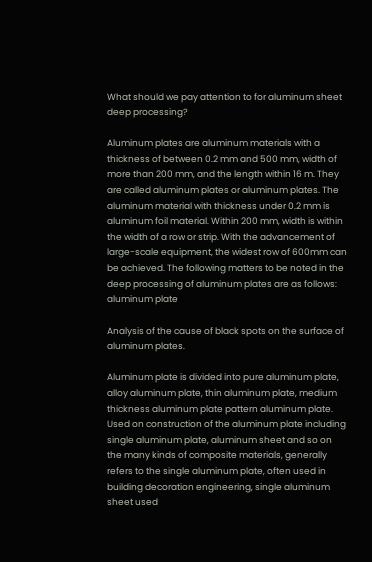What should we pay attention to for aluminum sheet deep processing?

Aluminum plates are aluminum materials with a thickness of between 0.2 mm and 500 mm, width of more than 200 mm, and the length within 16 m. They are called aluminum plates or aluminum plates. The aluminum material with thickness under 0.2 mm is aluminum foil material. Within 200 mm, width is within the width of a row or strip. With the advancement of large-scale equipment, the widest row of 600mm can be achieved. The following matters to be noted in the deep processing of aluminum plates are as follows:
aluminum plate

Analysis of the cause of black spots on the surface of aluminum plates.

Aluminum plate is divided into pure aluminum plate, alloy aluminum plate, thin aluminum plate, medium thickness aluminum plate pattern aluminum plate. Used on construction of the aluminum plate including single aluminum plate, aluminum sheet and so on the many kinds of composite materials, generally refers to the single aluminum plate, often used in building decoration engineering, single aluminum sheet used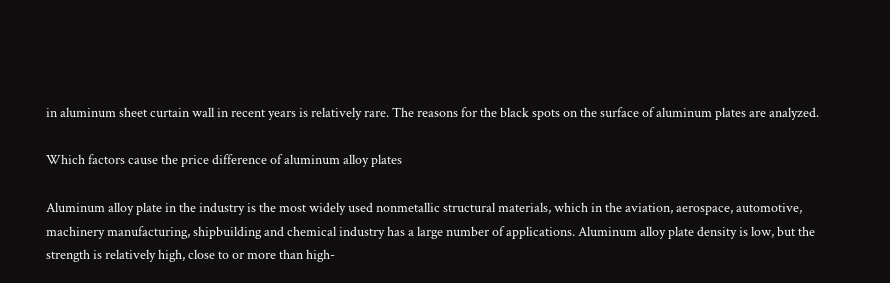in aluminum sheet curtain wall in recent years is relatively rare. The reasons for the black spots on the surface of aluminum plates are analyzed.

Which factors cause the price difference of aluminum alloy plates

Aluminum alloy plate in the industry is the most widely used nonmetallic structural materials, which in the aviation, aerospace, automotive, machinery manufacturing, shipbuilding and chemical industry has a large number of applications. Aluminum alloy plate density is low, but the strength is relatively high, close to or more than high-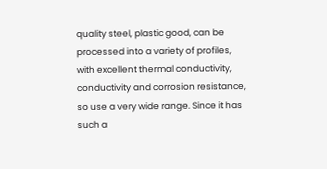quality steel, plastic good, can be processed into a variety of profiles, with excellent thermal conductivity, conductivity and corrosion resistance, so use a very wide range. Since it has such a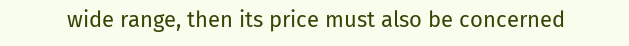wide range, then its price must also be concerned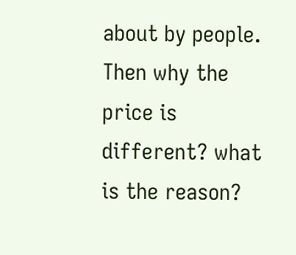about by people. Then why the price is different? what is the reason?